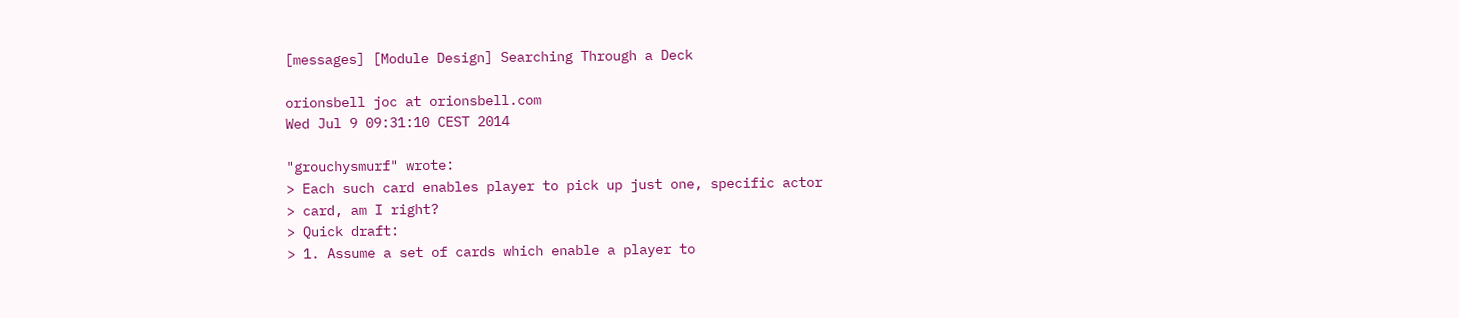[messages] [Module Design] Searching Through a Deck

orionsbell joc at orionsbell.com
Wed Jul 9 09:31:10 CEST 2014

"grouchysmurf" wrote:
> Each such card enables player to pick up just one, specific actor
> card, am I right?
> Quick draft:
> 1. Assume a set of cards which enable a player to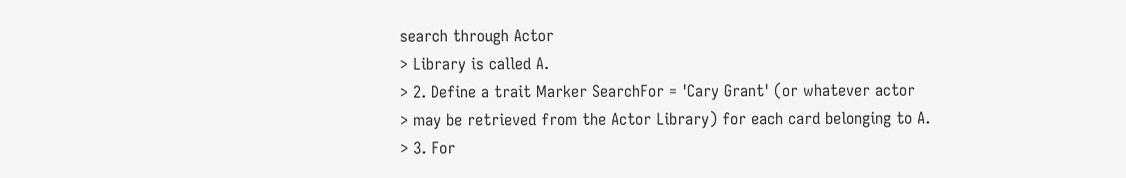search through Actor
> Library is called A.
> 2. Define a trait Marker SearchFor = 'Cary Grant' (or whatever actor
> may be retrieved from the Actor Library) for each card belonging to A.
> 3. For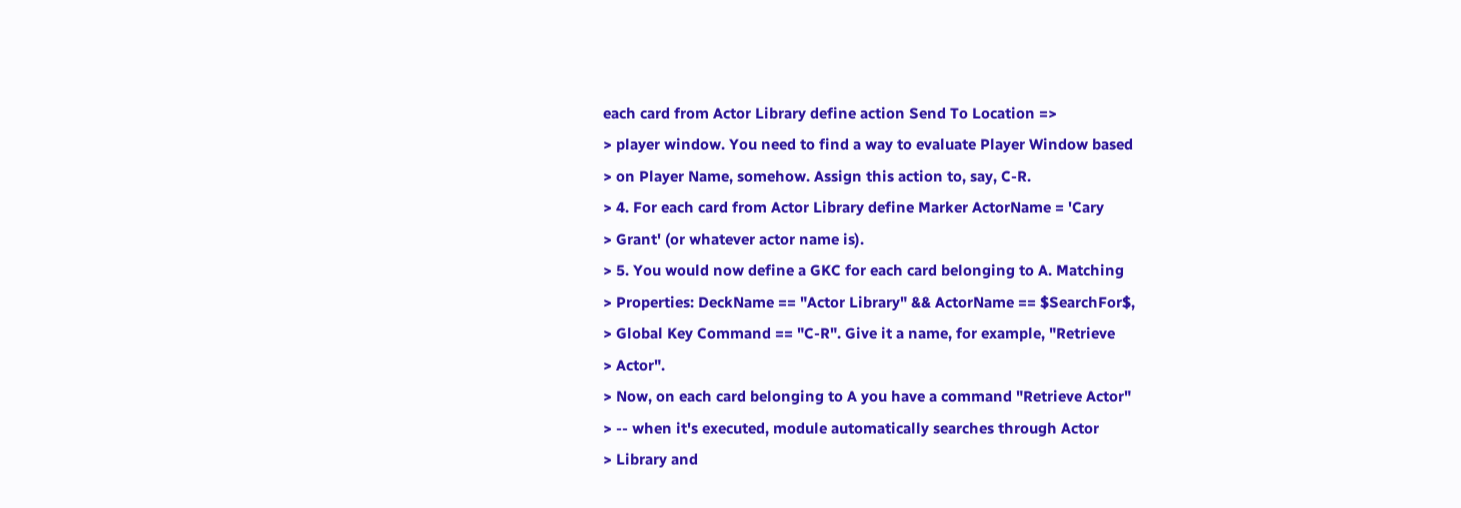each card from Actor Library define action Send To Location =>
> player window. You need to find a way to evaluate Player Window based
> on Player Name, somehow. Assign this action to, say, C-R.
> 4. For each card from Actor Library define Marker ActorName = 'Cary
> Grant' (or whatever actor name is).
> 5. You would now define a GKC for each card belonging to A. Matching
> Properties: DeckName == "Actor Library" && ActorName == $SearchFor$,
> Global Key Command == "C-R". Give it a name, for example, "Retrieve
> Actor".
> Now, on each card belonging to A you have a command "Retrieve Actor"
> -- when it's executed, module automatically searches through Actor
> Library and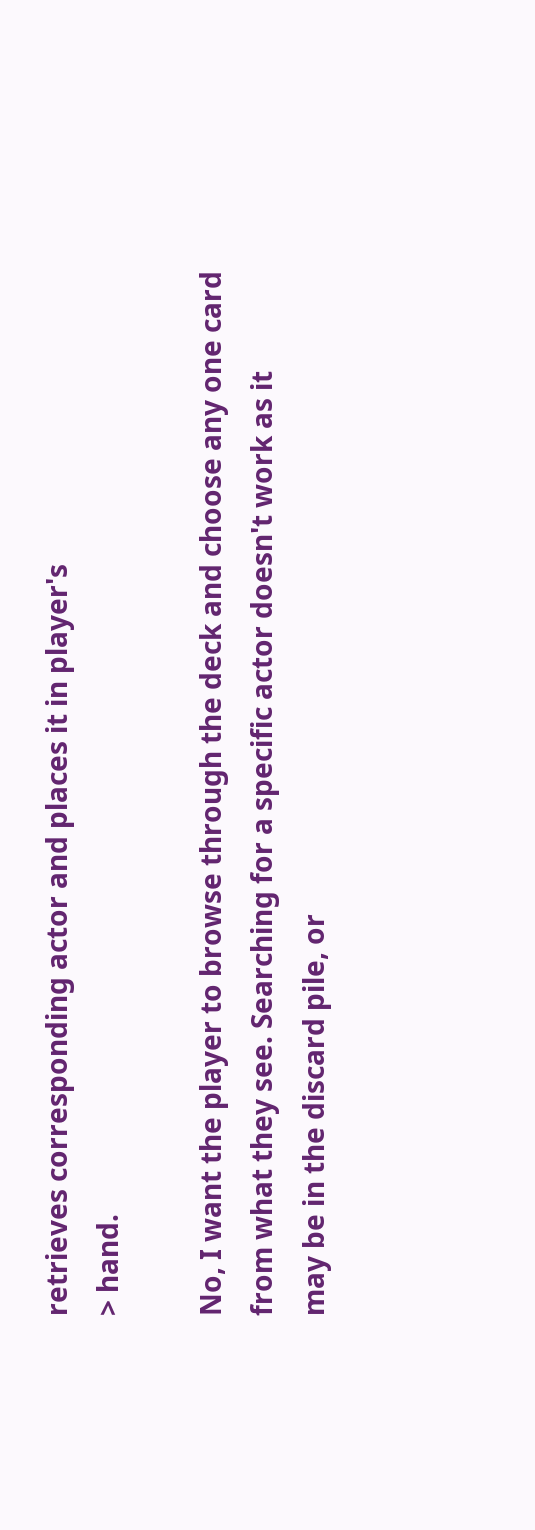retrieves corresponding actor and places it in player's
> hand.

No, I want the player to browse through the deck and choose any one card
from what they see. Searching for a specific actor doesn't work as it
may be in the discard pile, or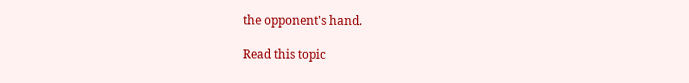the opponent's hand.

Read this topic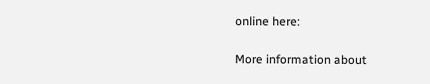online here:

More information about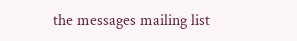the messages mailing list